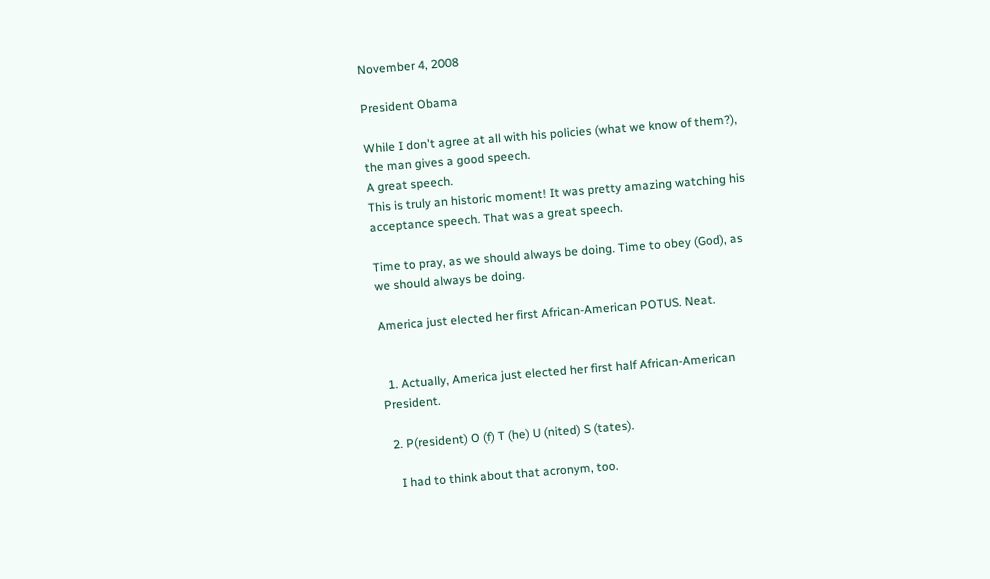November 4, 2008

President Obama

While I don't agree at all with his policies (what we know of them?), the man gives a good speech.
A great speech.
This is truly an historic moment! It was pretty amazing watching his acceptance speech. That was a great speech.

Time to pray, as we should always be doing. Time to obey (God), as we should always be doing.

America just elected her first African-American POTUS. Neat.


  1. Actually, America just elected her first half African-American President.

  2. P(resident) O (f) T (he) U (nited) S (tates).

    I had to think about that acronym, too.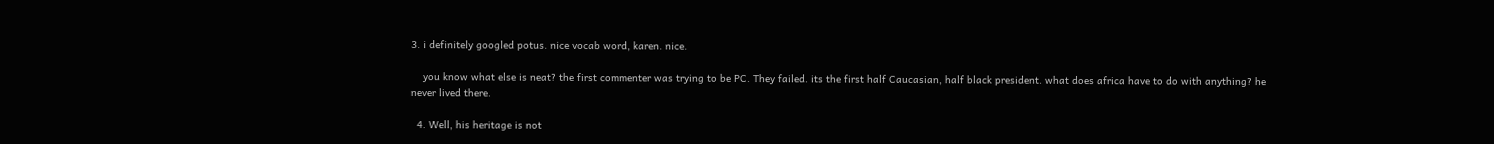3. i definitely googled potus. nice vocab word, karen. nice.

    you know what else is neat? the first commenter was trying to be PC. They failed. its the first half Caucasian, half black president. what does africa have to do with anything? he never lived there.

  4. Well, his heritage is not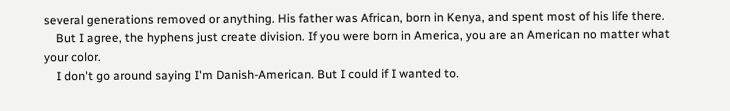several generations removed or anything. His father was African, born in Kenya, and spent most of his life there.
    But I agree, the hyphens just create division. If you were born in America, you are an American no matter what your color.
    I don't go around saying I'm Danish-American. But I could if I wanted to.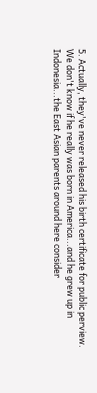5. Actually, they've never released his birth certificate for public perview. We don't know if he really was born in America...and he grew up in Indonesia...the East Asian parents around here consider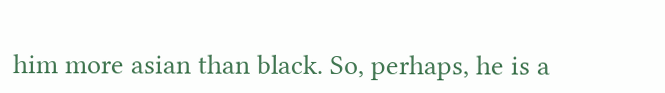him more asian than black. So, perhaps, he is a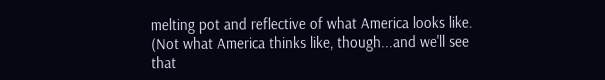melting pot and reflective of what America looks like. (Not what America thinks like, though...and we'll see that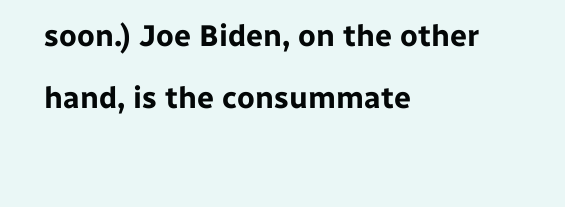soon.) Joe Biden, on the other hand, is the consummate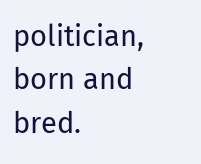politician, born and bred.